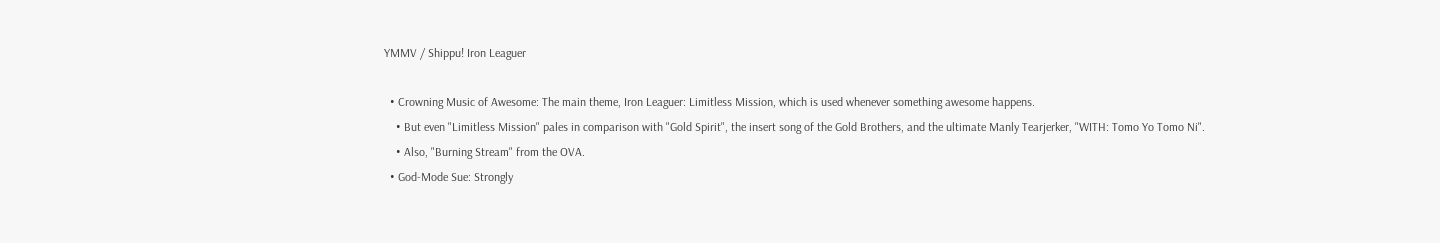YMMV / Shippu! Iron Leaguer

  • Crowning Music of Awesome: The main theme, Iron Leaguer: Limitless Mission, which is used whenever something awesome happens.
    • But even "Limitless Mission" pales in comparison with "Gold Spirit", the insert song of the Gold Brothers, and the ultimate Manly Tearjerker, "WITH: Tomo Yo Tomo Ni".
    • Also, "Burning Stream" from the OVA.
  • God-Mode Sue: Strongly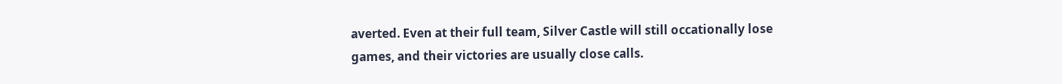averted. Even at their full team, Silver Castle will still occationally lose games, and their victories are usually close calls.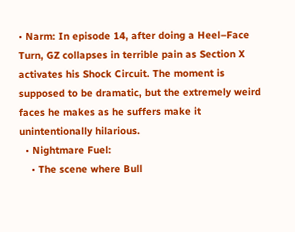• Narm: In episode 14, after doing a Heel–Face Turn, GZ collapses in terrible pain as Section X activates his Shock Circuit. The moment is supposed to be dramatic, but the extremely weird faces he makes as he suffers make it unintentionally hilarious.
  • Nightmare Fuel:
    • The scene where Bull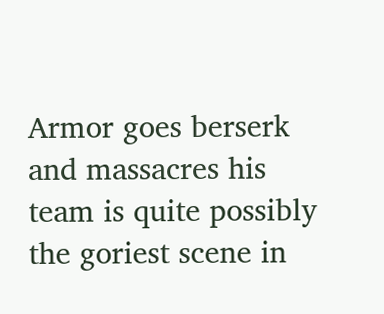Armor goes berserk and massacres his team is quite possibly the goriest scene in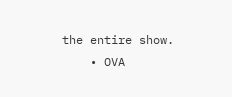the entire show.
    • OVA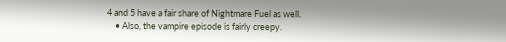4 and 5 have a fair share of Nightmare Fuel as well.
    • Also, the vampire episode is fairly creepy.